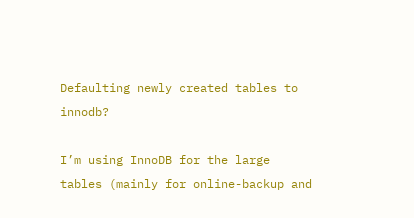Defaulting newly created tables to innodb?

I’m using InnoDB for the large tables (mainly for online-backup and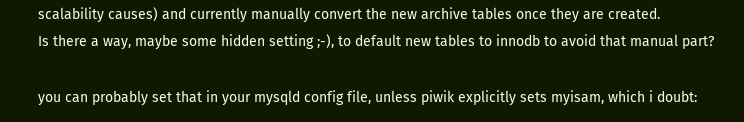scalability causes) and currently manually convert the new archive tables once they are created.
Is there a way, maybe some hidden setting ;-), to default new tables to innodb to avoid that manual part?

you can probably set that in your mysqld config file, unless piwik explicitly sets myisam, which i doubt: